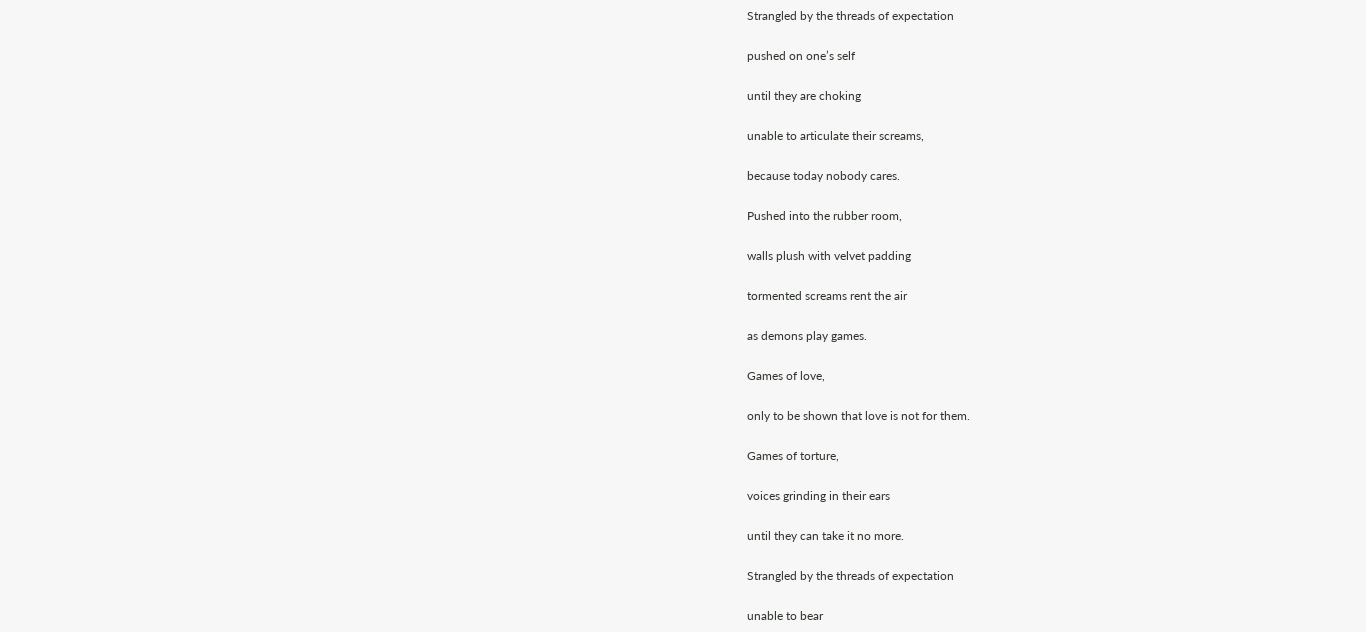Strangled by the threads of expectation

pushed on one’s self

until they are choking

unable to articulate their screams,

because today nobody cares.

Pushed into the rubber room,

walls plush with velvet padding

tormented screams rent the air

as demons play games.

Games of love,

only to be shown that love is not for them.

Games of torture,

voices grinding in their ears

until they can take it no more.

Strangled by the threads of expectation

unable to bear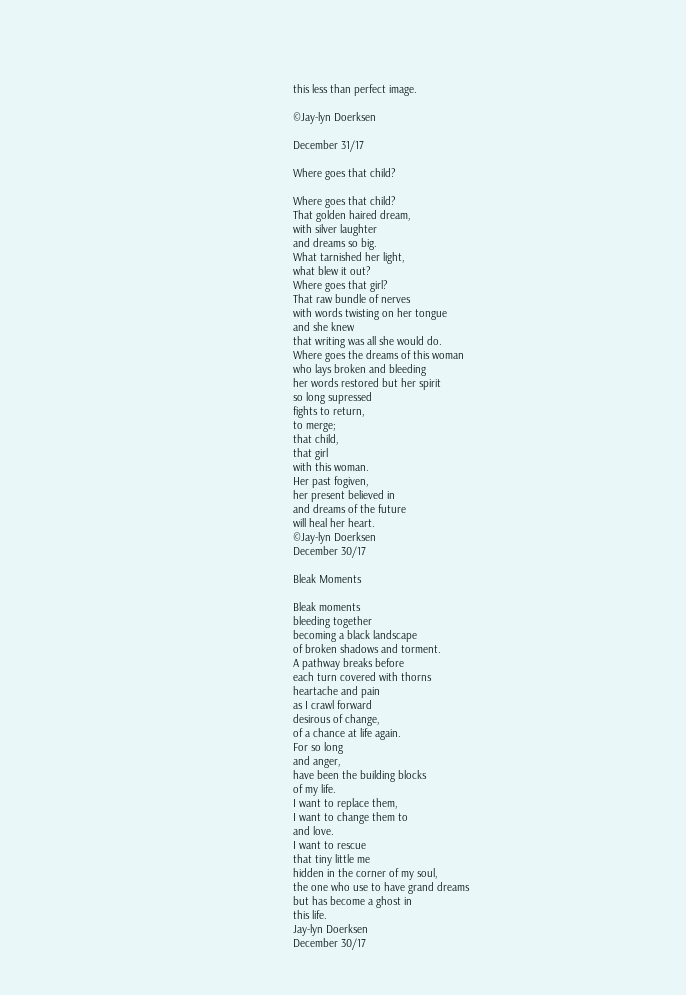this less than perfect image.

©Jay-lyn Doerksen

December 31/17

Where goes that child?

Where goes that child?
That golden haired dream,
with silver laughter
and dreams so big.
What tarnished her light,
what blew it out?
Where goes that girl?
That raw bundle of nerves
with words twisting on her tongue
and she knew
that writing was all she would do.
Where goes the dreams of this woman
who lays broken and bleeding
her words restored but her spirit
so long supressed
fights to return,
to merge;
that child,
that girl
with this woman.
Her past fogiven,
her present believed in
and dreams of the future
will heal her heart.
©Jay-lyn Doerksen
December 30/17

Bleak Moments

Bleak moments
bleeding together
becoming a black landscape
of broken shadows and torment.
A pathway breaks before
each turn covered with thorns
heartache and pain
as I crawl forward
desirous of change,
of a chance at life again.
For so long
and anger,
have been the building blocks
of my life.
I want to replace them,
I want to change them to
and love.
I want to rescue
that tiny little me
hidden in the corner of my soul,
the one who use to have grand dreams
but has become a ghost in
this life.
Jay-lyn Doerksen
December 30/17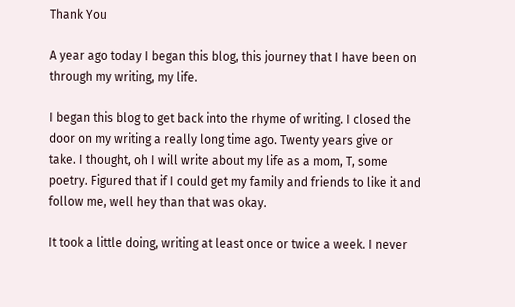Thank You

A year ago today I began this blog, this journey that I have been on through my writing, my life.

I began this blog to get back into the rhyme of writing. I closed the door on my writing a really long time ago. Twenty years give or take. I thought, oh I will write about my life as a mom, T, some poetry. Figured that if I could get my family and friends to like it and follow me, well hey than that was okay.

It took a little doing, writing at least once or twice a week. I never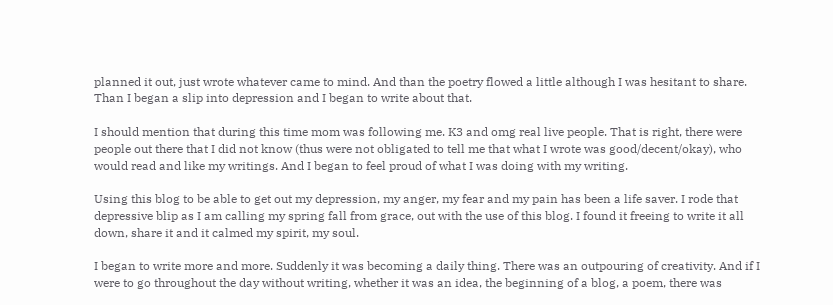planned it out, just wrote whatever came to mind. And than the poetry flowed a little although I was hesitant to share. Than I began a slip into depression and I began to write about that.

I should mention that during this time mom was following me. K3 and omg real live people. That is right, there were people out there that I did not know (thus were not obligated to tell me that what I wrote was good/decent/okay), who would read and like my writings. And I began to feel proud of what I was doing with my writing.

Using this blog to be able to get out my depression, my anger, my fear and my pain has been a life saver. I rode that depressive blip as I am calling my spring fall from grace, out with the use of this blog. I found it freeing to write it all down, share it and it calmed my spirit, my soul.

I began to write more and more. Suddenly it was becoming a daily thing. There was an outpouring of creativity. And if I were to go throughout the day without writing, whether it was an idea, the beginning of a blog, a poem, there was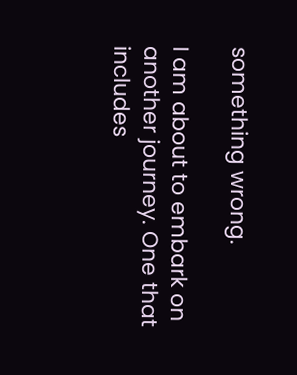something wrong.

I am about to embark on another journey. One that includes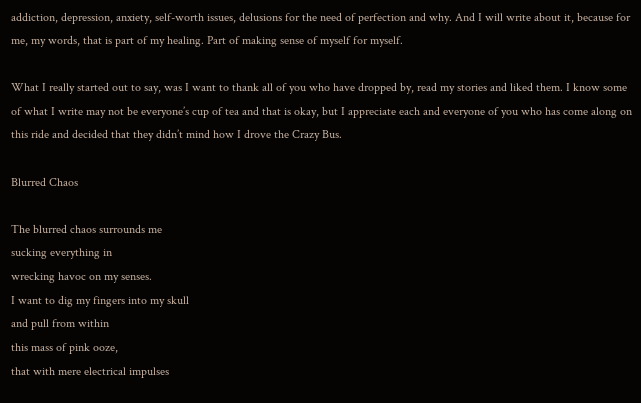addiction, depression, anxiety, self-worth issues, delusions for the need of perfection and why. And I will write about it, because for me, my words, that is part of my healing. Part of making sense of myself for myself.

What I really started out to say, was I want to thank all of you who have dropped by, read my stories and liked them. I know some of what I write may not be everyone’s cup of tea and that is okay, but I appreciate each and everyone of you who has come along on this ride and decided that they didn’t mind how I drove the Crazy Bus.

Blurred Chaos

The blurred chaos surrounds me
sucking everything in
wrecking havoc on my senses.
I want to dig my fingers into my skull
and pull from within
this mass of pink ooze,
that with mere electrical impulses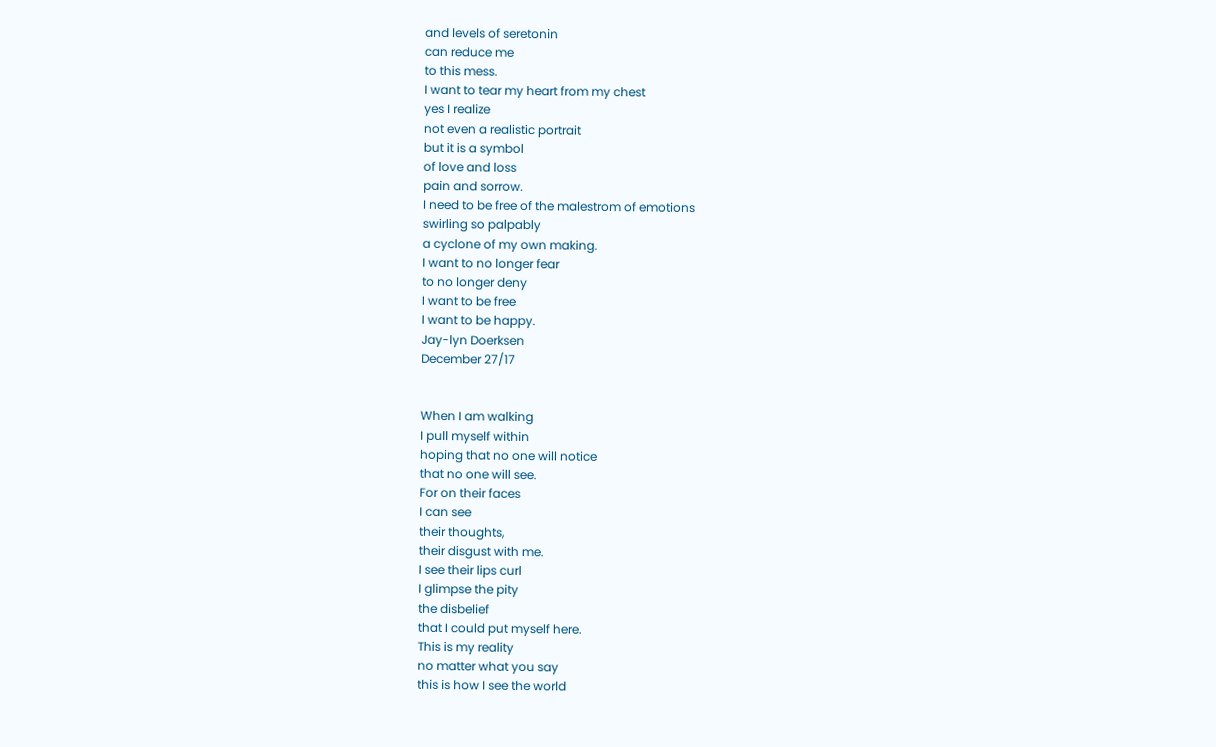and levels of seretonin
can reduce me
to this mess.
I want to tear my heart from my chest
yes I realize
not even a realistic portrait
but it is a symbol
of love and loss
pain and sorrow.
I need to be free of the malestrom of emotions
swirling so palpably
a cyclone of my own making.
I want to no longer fear
to no longer deny
I want to be free
I want to be happy.
Jay-lyn Doerksen
December 27/17


When I am walking
I pull myself within
hoping that no one will notice
that no one will see.
For on their faces
I can see
their thoughts,
their disgust with me.
I see their lips curl
I glimpse the pity
the disbelief
that I could put myself here.
This is my reality
no matter what you say
this is how I see the world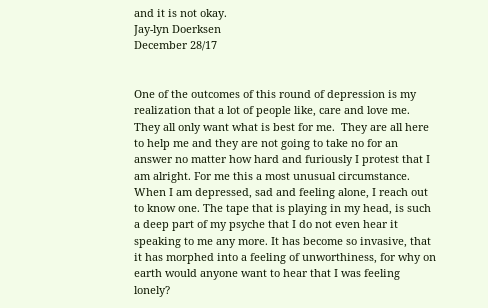and it is not okay.
Jay-lyn Doerksen
December 28/17


One of the outcomes of this round of depression is my realization that a lot of people like, care and love me. They all only want what is best for me.  They are all here to help me and they are not going to take no for an answer no matter how hard and furiously I protest that I am alright. For me this a most unusual circumstance. When I am depressed, sad and feeling alone, I reach out to know one. The tape that is playing in my head, is such a deep part of my psyche that I do not even hear it speaking to me any more. It has become so invasive, that it has morphed into a feeling of unworthiness, for why on earth would anyone want to hear that I was feeling lonely?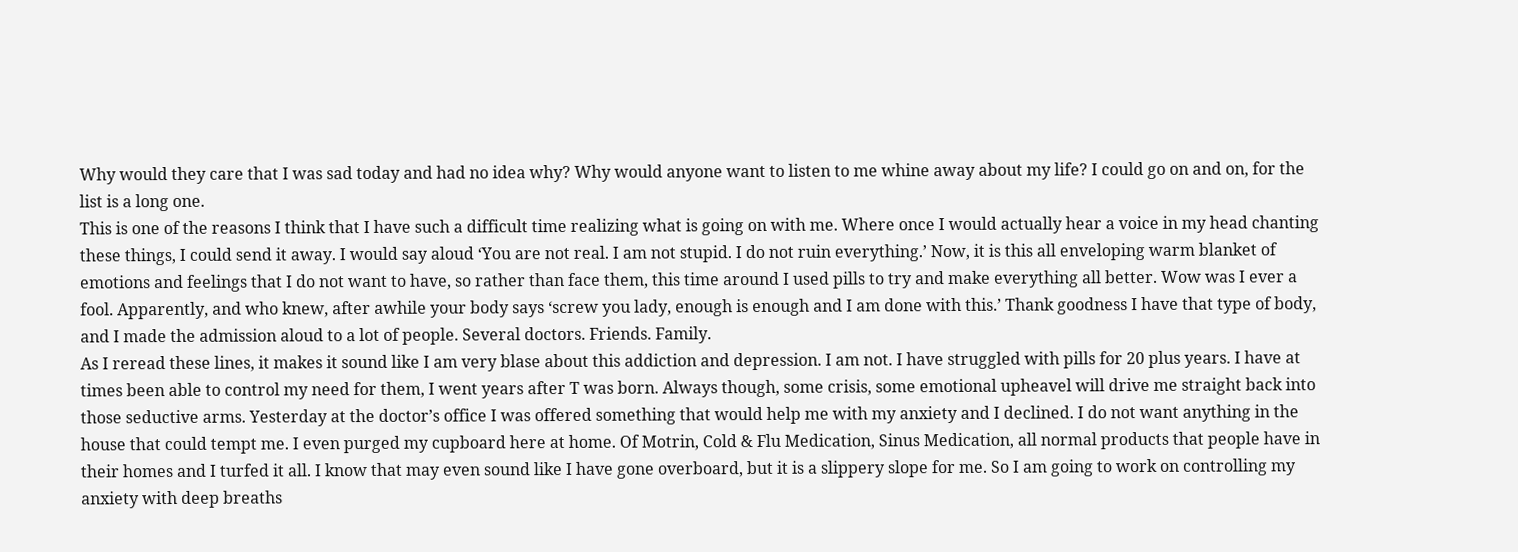Why would they care that I was sad today and had no idea why? Why would anyone want to listen to me whine away about my life? I could go on and on, for the list is a long one.
This is one of the reasons I think that I have such a difficult time realizing what is going on with me. Where once I would actually hear a voice in my head chanting these things, I could send it away. I would say aloud ‘You are not real. I am not stupid. I do not ruin everything.’ Now, it is this all enveloping warm blanket of emotions and feelings that I do not want to have, so rather than face them, this time around I used pills to try and make everything all better. Wow was I ever a fool. Apparently, and who knew, after awhile your body says ‘screw you lady, enough is enough and I am done with this.’ Thank goodness I have that type of body, and I made the admission aloud to a lot of people. Several doctors. Friends. Family.
As I reread these lines, it makes it sound like I am very blase about this addiction and depression. I am not. I have struggled with pills for 20 plus years. I have at times been able to control my need for them, I went years after T was born. Always though, some crisis, some emotional upheavel will drive me straight back into those seductive arms. Yesterday at the doctor’s office I was offered something that would help me with my anxiety and I declined. I do not want anything in the house that could tempt me. I even purged my cupboard here at home. Of Motrin, Cold & Flu Medication, Sinus Medication, all normal products that people have in their homes and I turfed it all. I know that may even sound like I have gone overboard, but it is a slippery slope for me. So I am going to work on controlling my anxiety with deep breaths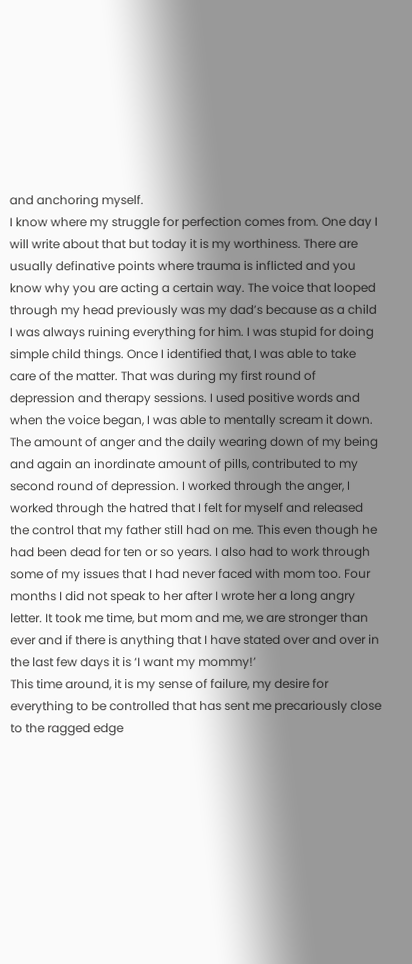and anchoring myself.
I know where my struggle for perfection comes from. One day I will write about that but today it is my worthiness. There are usually definative points where trauma is inflicted and you know why you are acting a certain way. The voice that looped through my head previously was my dad’s because as a child I was always ruining everything for him. I was stupid for doing simple child things. Once I identified that, I was able to take care of the matter. That was during my first round of depression and therapy sessions. I used positive words and when the voice began, I was able to mentally scream it down.
The amount of anger and the daily wearing down of my being and again an inordinate amount of pills, contributed to my second round of depression. I worked through the anger, I worked through the hatred that I felt for myself and released the control that my father still had on me. This even though he had been dead for ten or so years. I also had to work through some of my issues that I had never faced with mom too. Four months I did not speak to her after I wrote her a long angry letter. It took me time, but mom and me, we are stronger than ever and if there is anything that I have stated over and over in the last few days it is ‘I want my mommy!’
This time around, it is my sense of failure, my desire for everything to be controlled that has sent me precariously close to the ragged edge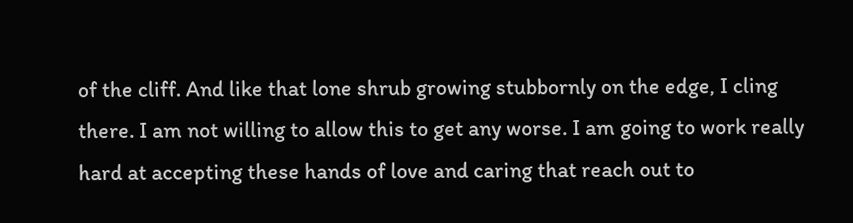of the cliff. And like that lone shrub growing stubbornly on the edge, I cling there. I am not willing to allow this to get any worse. I am going to work really hard at accepting these hands of love and caring that reach out to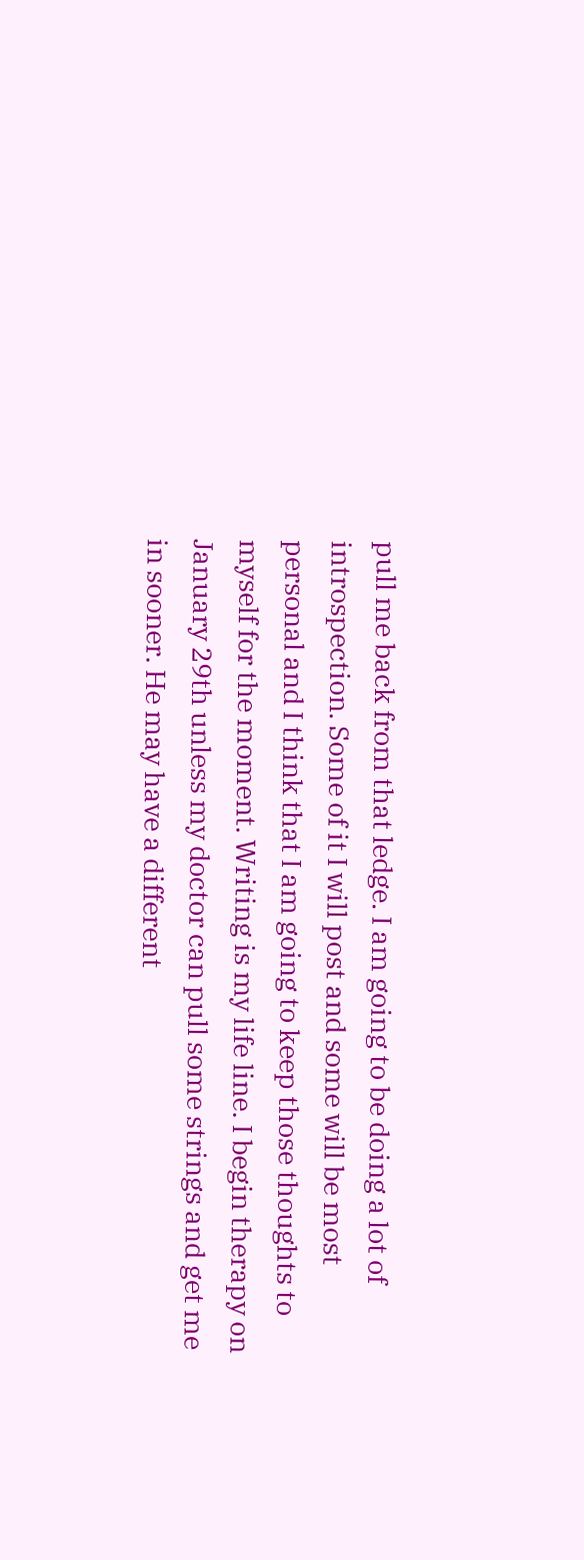pull me back from that ledge. I am going to be doing a lot of introspection. Some of it I will post and some will be most personal and I think that I am going to keep those thoughts to myself for the moment. Writing is my life line. I begin therapy on January 29th unless my doctor can pull some strings and get me in sooner. He may have a different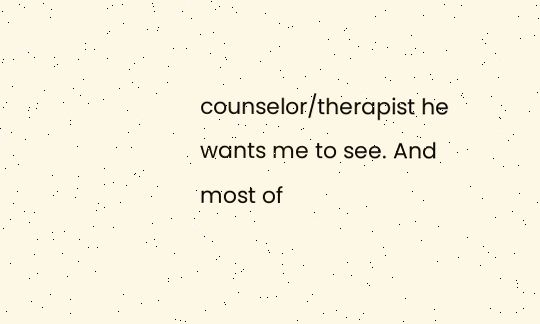counselor/therapist he wants me to see. And most of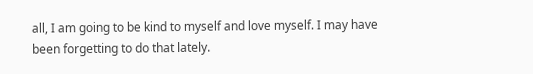all, I am going to be kind to myself and love myself. I may have been forgetting to do that lately.